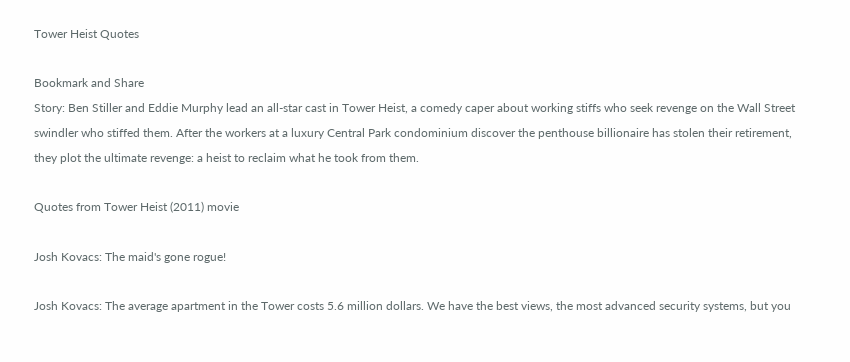Tower Heist Quotes

Bookmark and Share
Story: Ben Stiller and Eddie Murphy lead an all-star cast in Tower Heist, a comedy caper about working stiffs who seek revenge on the Wall Street swindler who stiffed them. After the workers at a luxury Central Park condominium discover the penthouse billionaire has stolen their retirement, they plot the ultimate revenge: a heist to reclaim what he took from them.

Quotes from Tower Heist (2011) movie

Josh Kovacs: The maid's gone rogue!

Josh Kovacs: The average apartment in the Tower costs 5.6 million dollars. We have the best views, the most advanced security systems, but you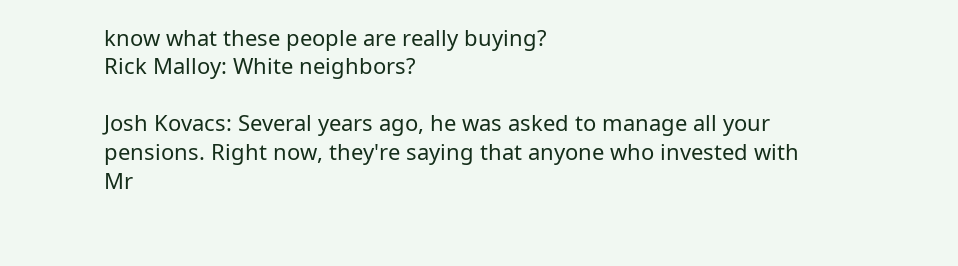know what these people are really buying?
Rick Malloy: White neighbors?

Josh Kovacs: Several years ago, he was asked to manage all your pensions. Right now, they're saying that anyone who invested with Mr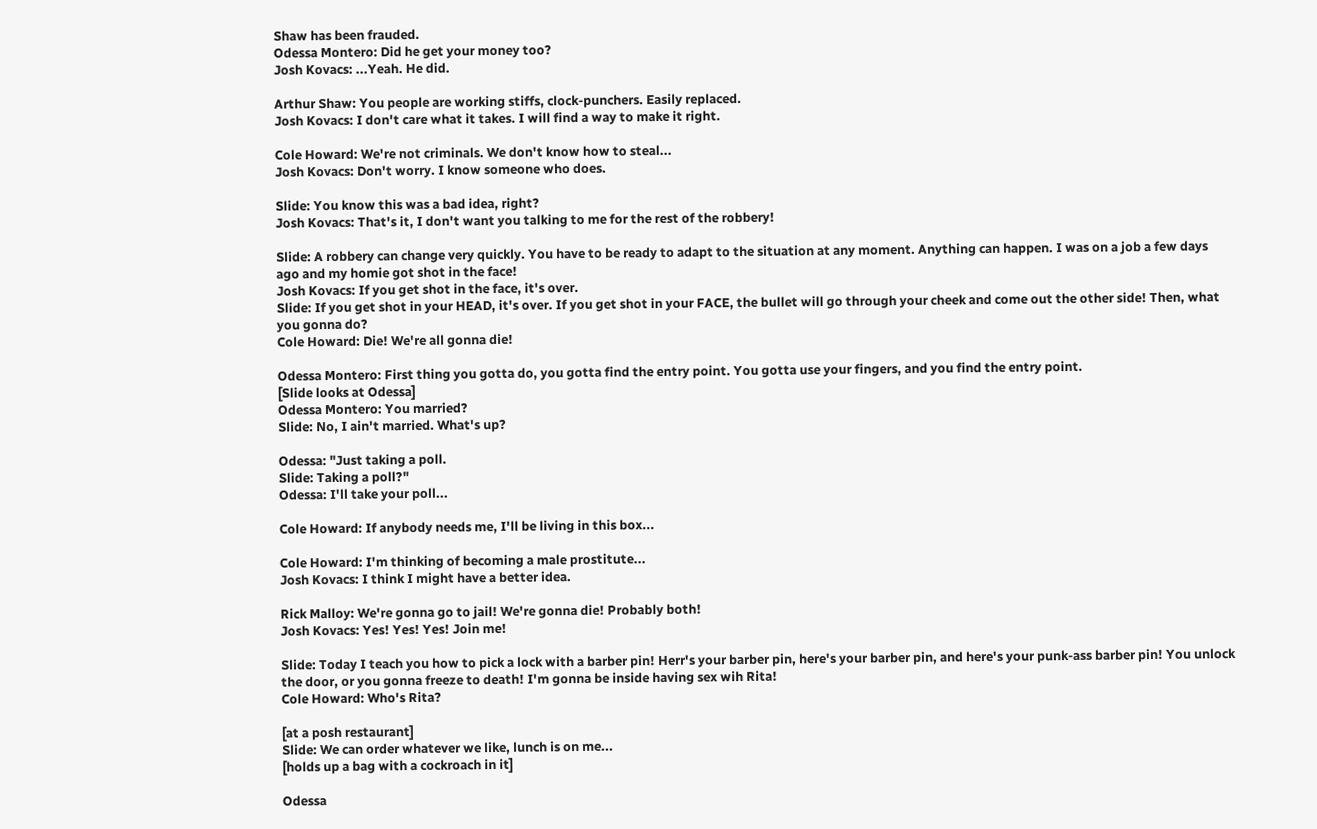Shaw has been frauded.
Odessa Montero: Did he get your money too?
Josh Kovacs: ...Yeah. He did.

Arthur Shaw: You people are working stiffs, clock-punchers. Easily replaced.
Josh Kovacs: I don't care what it takes. I will find a way to make it right.

Cole Howard: We're not criminals. We don't know how to steal...
Josh Kovacs: Don't worry. I know someone who does.

Slide: You know this was a bad idea, right?
Josh Kovacs: That's it, I don't want you talking to me for the rest of the robbery!

Slide: A robbery can change very quickly. You have to be ready to adapt to the situation at any moment. Anything can happen. I was on a job a few days ago and my homie got shot in the face!
Josh Kovacs: If you get shot in the face, it's over.
Slide: If you get shot in your HEAD, it's over. If you get shot in your FACE, the bullet will go through your cheek and come out the other side! Then, what you gonna do?
Cole Howard: Die! We're all gonna die!

Odessa Montero: First thing you gotta do, you gotta find the entry point. You gotta use your fingers, and you find the entry point.
[Slide looks at Odessa]
Odessa Montero: You married?
Slide: No, I ain't married. What's up?

Odessa: "Just taking a poll.
Slide: Taking a poll?"
Odessa: I'll take your poll...

Cole Howard: If anybody needs me, I'll be living in this box...

Cole Howard: I'm thinking of becoming a male prostitute...
Josh Kovacs: I think I might have a better idea.

Rick Malloy: We're gonna go to jail! We're gonna die! Probably both!
Josh Kovacs: Yes! Yes! Yes! Join me!

Slide: Today I teach you how to pick a lock with a barber pin! Herr's your barber pin, here's your barber pin, and here's your punk-ass barber pin! You unlock the door, or you gonna freeze to death! I'm gonna be inside having sex wih Rita!
Cole Howard: Who's Rita?

[at a posh restaurant]
Slide: We can order whatever we like, lunch is on me...
[holds up a bag with a cockroach in it]

Odessa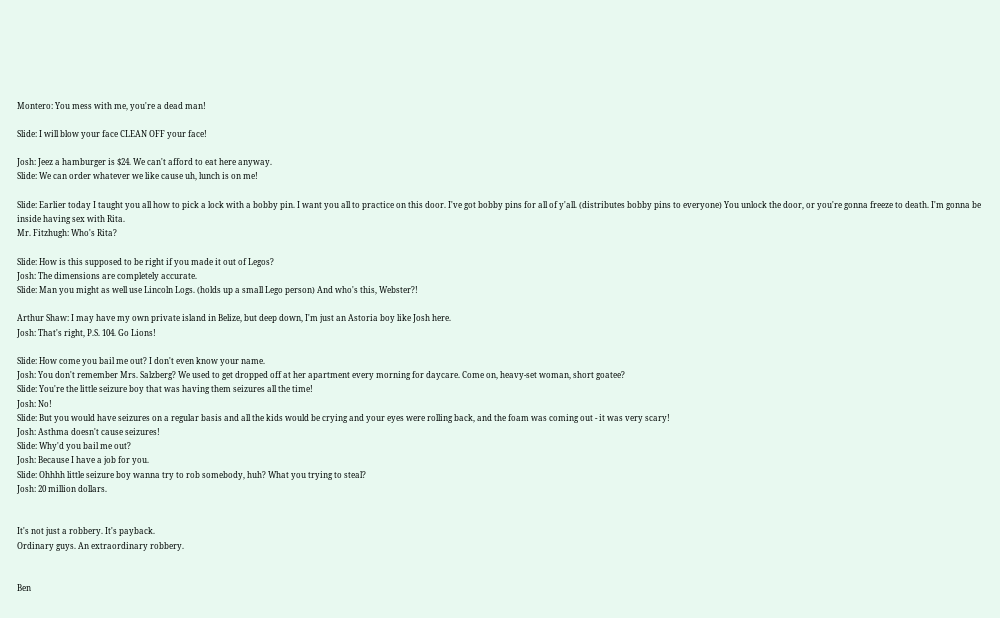Montero: You mess with me, you're a dead man!

Slide: I will blow your face CLEAN OFF your face!

Josh: Jeez a hamburger is $24. We can't afford to eat here anyway.
Slide: We can order whatever we like cause uh, lunch is on me!

Slide: Earlier today I taught you all how to pick a lock with a bobby pin. I want you all to practice on this door. I've got bobby pins for all of y'all. (distributes bobby pins to everyone) You unlock the door, or you're gonna freeze to death. I'm gonna be inside having sex with Rita.
Mr. Fitzhugh: Who's Rita?

Slide: How is this supposed to be right if you made it out of Legos?
Josh: The dimensions are completely accurate.
Slide: Man you might as well use Lincoln Logs. (holds up a small Lego person) And who's this, Webster?!

Arthur Shaw: I may have my own private island in Belize, but deep down, I'm just an Astoria boy like Josh here.
Josh: That's right, P.S. 104. Go Lions!

Slide: How come you bail me out? I don't even know your name.
Josh: You don't remember Mrs. Salzberg? We used to get dropped off at her apartment every morning for daycare. Come on, heavy-set woman, short goatee?
Slide: You're the little seizure boy that was having them seizures all the time!
Josh: No!
Slide: But you would have seizures on a regular basis and all the kids would be crying and your eyes were rolling back, and the foam was coming out - it was very scary!
Josh: Asthma doesn't cause seizures!
Slide: Why'd you bail me out?
Josh: Because I have a job for you.
Slide: Ohhhh little seizure boy wanna try to rob somebody, huh? What you trying to steal?
Josh: 20 million dollars.


It's not just a robbery. It's payback.
Ordinary guys. An extraordinary robbery.


Ben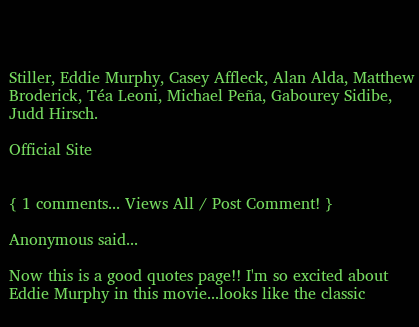Stiller, Eddie Murphy, Casey Affleck, Alan Alda, Matthew Broderick, Téa Leoni, Michael Peña, Gabourey Sidibe, Judd Hirsch.

Official Site


{ 1 comments... Views All / Post Comment! }

Anonymous said...

Now this is a good quotes page!! I'm so excited about Eddie Murphy in this movie...looks like the classic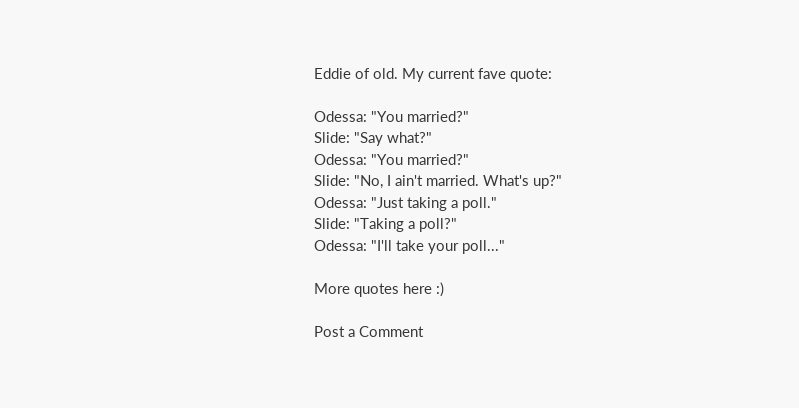Eddie of old. My current fave quote:

Odessa: "You married?"
Slide: "Say what?"
Odessa: "You married?"
Slide: "No, I ain't married. What's up?"
Odessa: "Just taking a poll."
Slide: "Taking a poll?"
Odessa: "I'll take your poll..."

More quotes here :)

Post a Comment